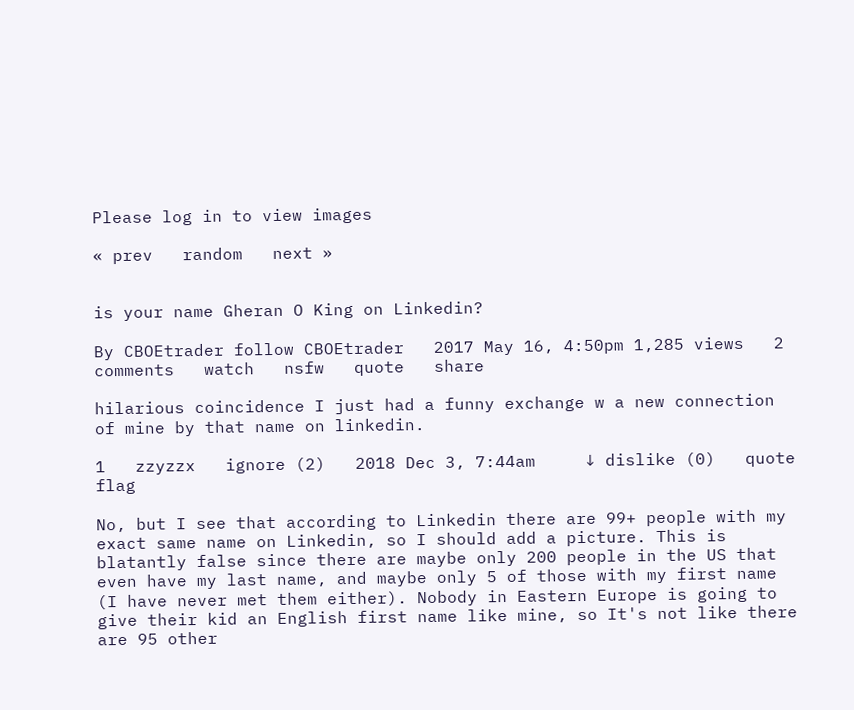Please log in to view images

« prev   random   next »


is your name Gheran O King on Linkedin?

By CBOEtrader follow CBOEtrader   2017 May 16, 4:50pm 1,285 views   2 comments   watch   nsfw   quote   share

hilarious coincidence I just had a funny exchange w a new connection of mine by that name on linkedin.

1   zzyzzx   ignore (2)   2018 Dec 3, 7:44am     ↓ dislike (0)   quote   flag

No, but I see that according to Linkedin there are 99+ people with my exact same name on Linkedin, so I should add a picture. This is blatantly false since there are maybe only 200 people in the US that even have my last name, and maybe only 5 of those with my first name (I have never met them either). Nobody in Eastern Europe is going to give their kid an English first name like mine, so It's not like there are 95 other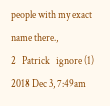people with my exact name there.,
2   Patrick   ignore (1)   2018 Dec 3, 7:49am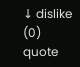↓ dislike (0)   quote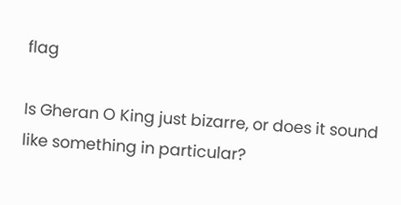flag

Is Gheran O King just bizarre, or does it sound like something in particular?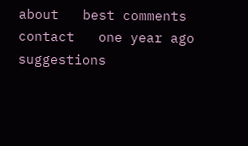about   best comments   contact   one year ago   suggestions